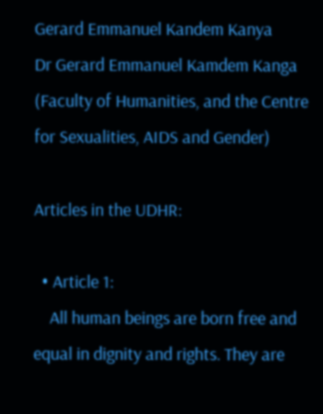Gerard Emmanuel Kandem Kanya
Dr Gerard Emmanuel Kamdem Kanga
(Faculty of Humanities, and the Centre for Sexualities, AIDS and Gender)

Articles in the UDHR:

  • Article 1:
    All human beings are born free and equal in dignity and rights. They are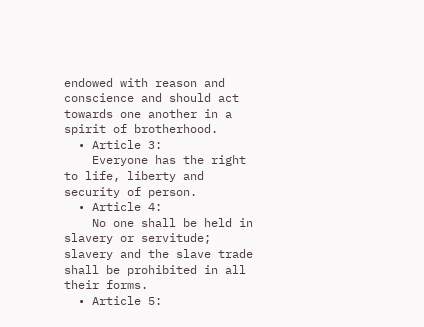endowed with reason and conscience and should act towards one another in a spirit of brotherhood.
  • Article 3:
    Everyone has the right to life, liberty and security of person.
  • Article 4:
    No one shall be held in slavery or servitude; slavery and the slave trade shall be prohibited in all their forms.
  • Article 5: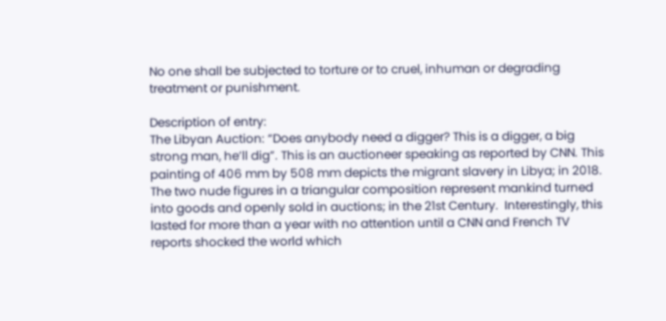No one shall be subjected to torture or to cruel, inhuman or degrading treatment or punishment.

Description of entry:
The Libyan Auction: “Does anybody need a digger? This is a digger, a big strong man, he’ll dig”. This is an auctioneer speaking as reported by CNN. This painting of 406 mm by 508 mm depicts the migrant slavery in Libya; in 2018. The two nude figures in a triangular composition represent mankind turned into goods and openly sold in auctions; in the 21st Century.  Interestingly, this lasted for more than a year with no attention until a CNN and French TV reports shocked the world which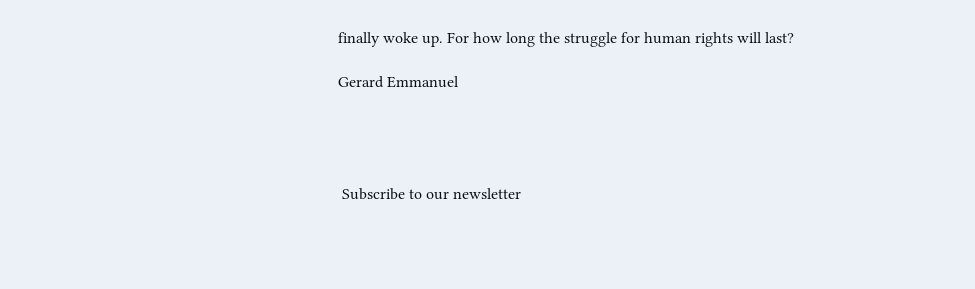finally woke up. For how long the struggle for human rights will last?

Gerard Emmanuel




 Subscribe to our newsletter